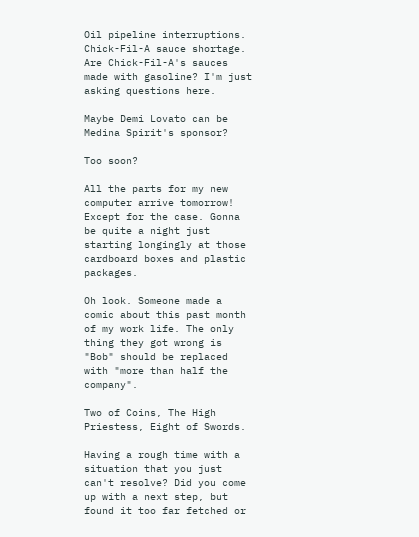Oil pipeline interruptions.
Chick-Fil-A sauce shortage.
Are Chick-Fil-A's sauces made with gasoline? I'm just asking questions here.

Maybe Demi Lovato can be Medina Spirit's sponsor?

Too soon?

All the parts for my new computer arrive tomorrow! Except for the case. Gonna be quite a night just starting longingly at those cardboard boxes and plastic packages.

Oh look. Someone made a comic about this past month of my work life. The only thing they got wrong is "Bob" should be replaced with "more than half the company".

Two of Coins, The High Priestess, Eight of Swords.

Having a rough time with a situation that you just can't resolve? Did you come up with a next step, but found it too far fetched or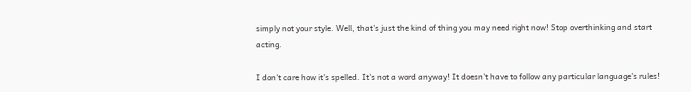simply not your style. Well, that's just the kind of thing you may need right now! Stop overthinking and start acting.

I don't care how it's spelled. It's not a word anyway! It doesn't have to follow any particular language's rules!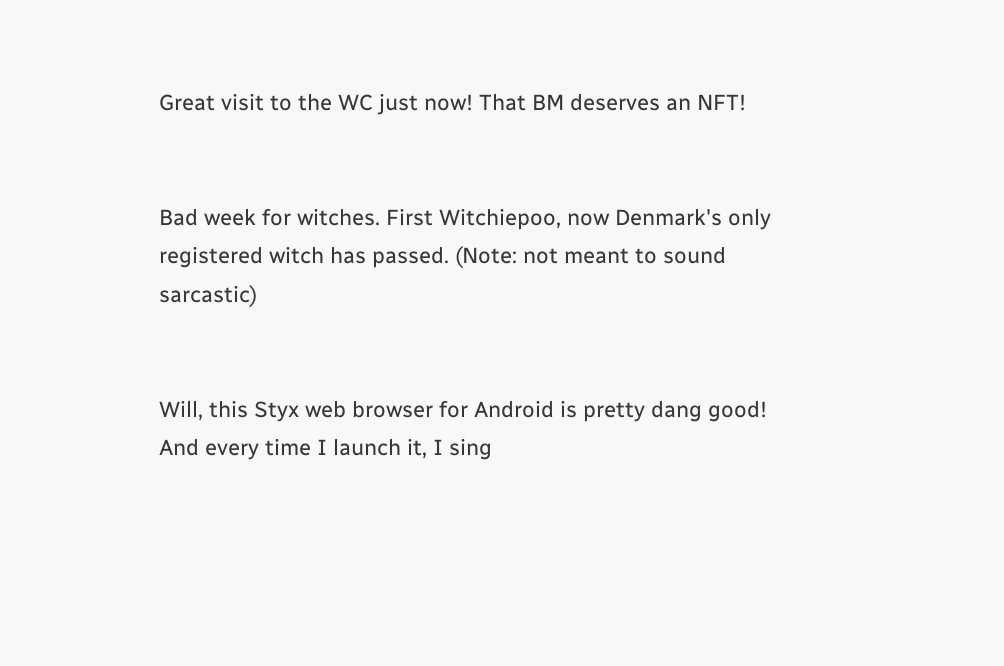Great visit to the WC just now! That BM deserves an NFT!


Bad week for witches. First Witchiepoo, now Denmark's only registered witch has passed. (Note: not meant to sound sarcastic)


Will, this Styx web browser for Android is pretty dang good! And every time I launch it, I sing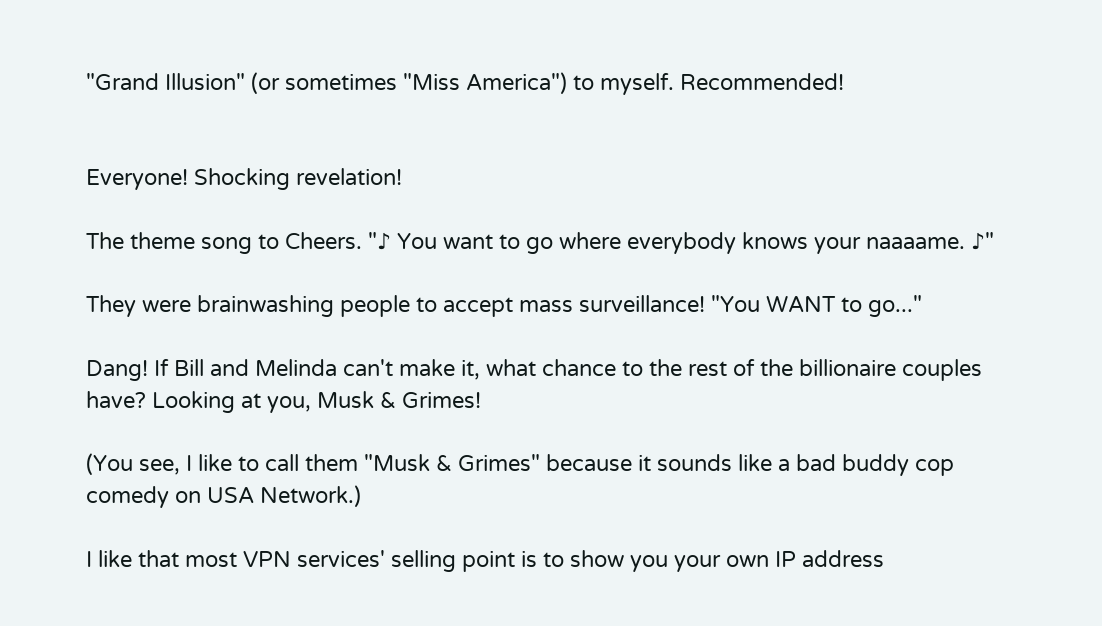"Grand Illusion" (or sometimes "Miss America") to myself. Recommended!


Everyone! Shocking revelation!

The theme song to Cheers. "♪ You want to go where everybody knows your naaaame. ♪"

They were brainwashing people to accept mass surveillance! "You WANT to go..."

Dang! If Bill and Melinda can't make it, what chance to the rest of the billionaire couples have? Looking at you, Musk & Grimes!

(You see, I like to call them "Musk & Grimes" because it sounds like a bad buddy cop comedy on USA Network.)

I like that most VPN services' selling point is to show you your own IP address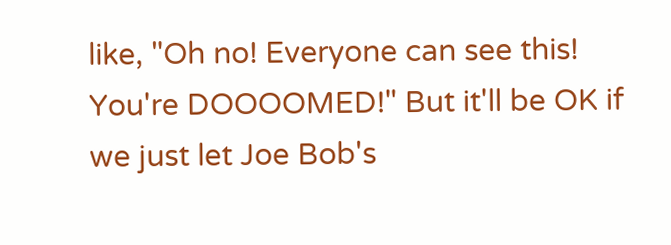like, "Oh no! Everyone can see this! You're DOOOOMED!" But it'll be OK if we just let Joe Bob's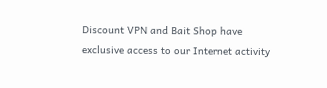Discount VPN and Bait Shop have exclusive access to our Internet activity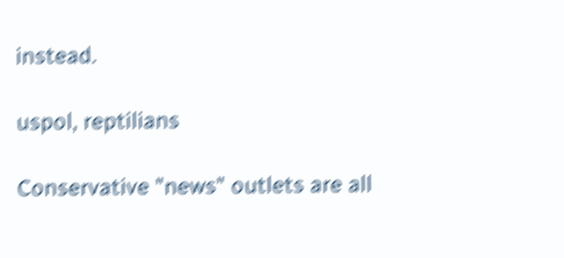instead.

uspol, reptilians

Conservative "news" outlets are all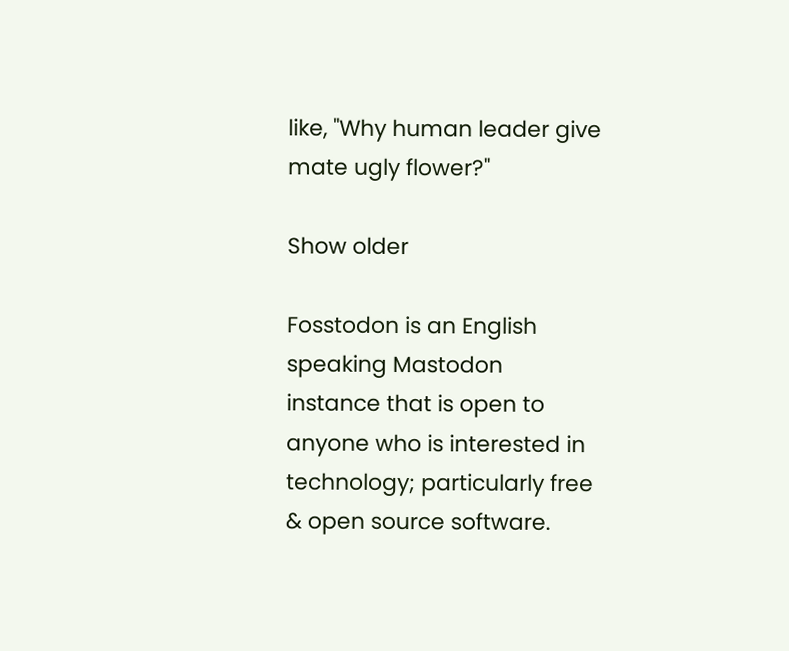like, "Why human leader give mate ugly flower?"

Show older

Fosstodon is an English speaking Mastodon instance that is open to anyone who is interested in technology; particularly free & open source software.